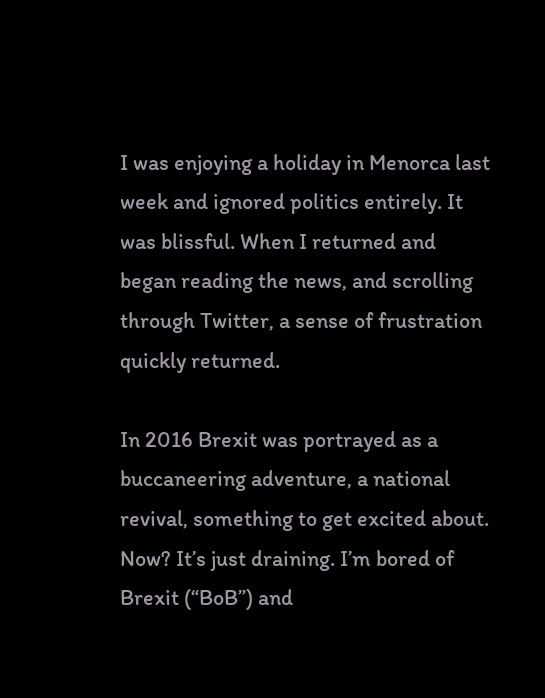I was enjoying a holiday in Menorca last week and ignored politics entirely. It was blissful. When I returned and began reading the news, and scrolling through Twitter, a sense of frustration quickly returned.

In 2016 Brexit was portrayed as a buccaneering adventure, a national revival, something to get excited about. Now? It’s just draining. I’m bored of Brexit (“BoB”) and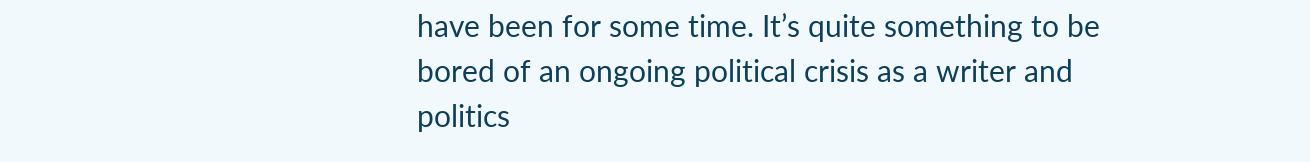have been for some time. It’s quite something to be bored of an ongoing political crisis as a writer and politics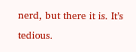nerd, but there it is. It’s tedious.